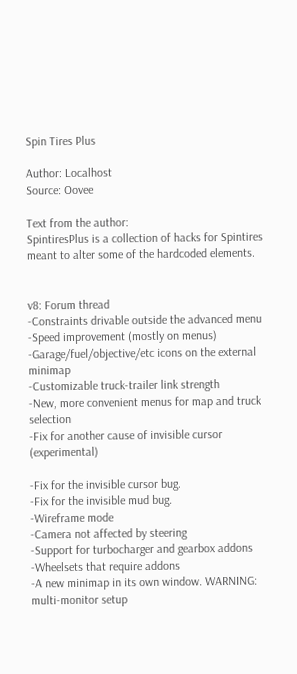Spin Tires Plus

Author: Localhost
Source: Oovee

Text from the author:
SpintiresPlus is a collection of hacks for Spintires meant to alter some of the hardcoded elements.


v8: Forum thread
-Constraints drivable outside the advanced menu
-Speed improvement (mostly on menus)
-Garage/fuel/objective/etc icons on the external minimap
-Customizable truck-trailer link strength
-New, more convenient menus for map and truck selection
-Fix for another cause of invisible cursor (experimental)

-Fix for the invisible cursor bug.
-Fix for the invisible mud bug.
-Wireframe mode
-Camera not affected by steering
-Support for turbocharger and gearbox addons
-Wheelsets that require addons
-A new minimap in its own window. WARNING: multi-monitor setup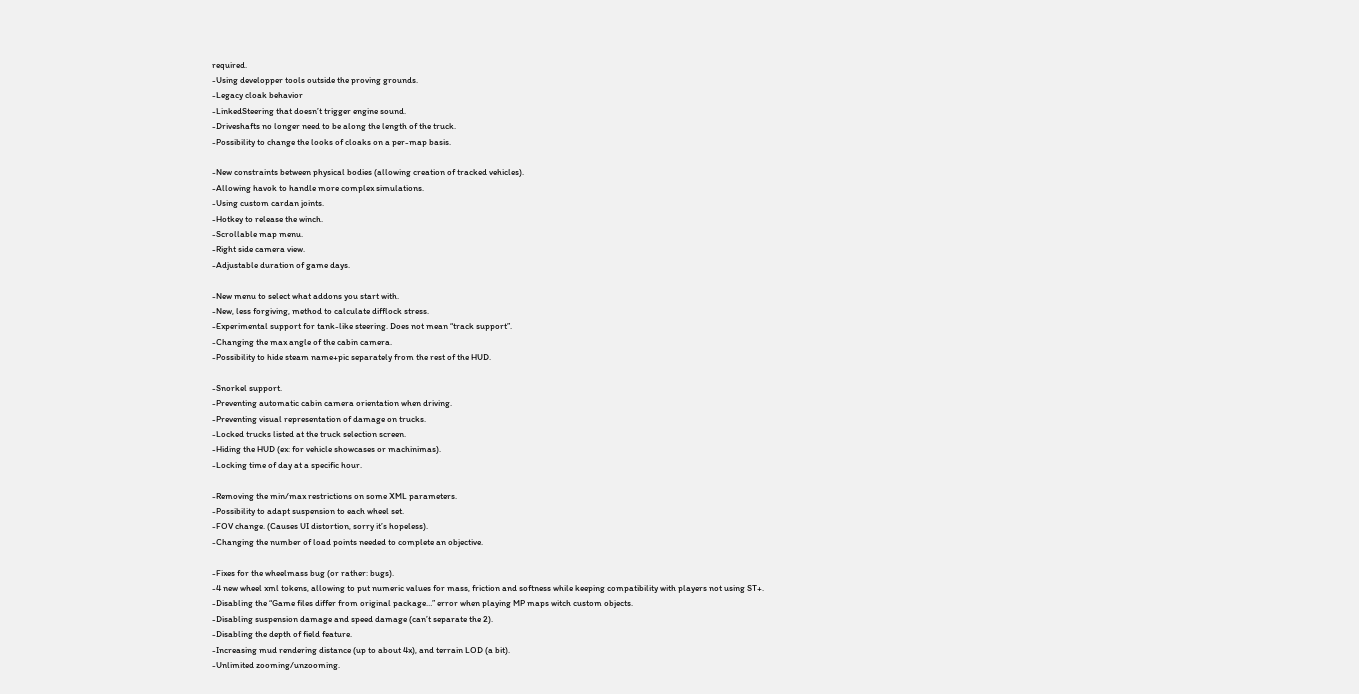required.
-Using developper tools outside the proving grounds.
-Legacy cloak behavior
-LinkedSteering that doesn’t trigger engine sound.
-Driveshafts no longer need to be along the length of the truck.
-Possibility to change the looks of cloaks on a per-map basis.

-New constraints between physical bodies (allowing creation of tracked vehicles).
-Allowing havok to handle more complex simulations.
-Using custom cardan joints.
-Hotkey to release the winch.
-Scrollable map menu.
-Right side camera view.
-Adjustable duration of game days.

-New menu to select what addons you start with.
-New, less forgiving, method to calculate difflock stress.
-Experimental support for tank-like steering. Does not mean “track support”.
-Changing the max angle of the cabin camera.
-Possibility to hide steam name+pic separately from the rest of the HUD.

-Snorkel support.
-Preventing automatic cabin camera orientation when driving.
-Preventing visual representation of damage on trucks.
-Locked trucks listed at the truck selection screen.
-Hiding the HUD (ex: for vehicle showcases or machinimas).
-Locking time of day at a specific hour.

-Removing the min/max restrictions on some XML parameters.
-Possibility to adapt suspension to each wheel set.
-FOV change. (Causes UI distortion, sorry it’s hopeless).
-Changing the number of load points needed to complete an objective.

-Fixes for the wheelmass bug (or rather: bugs).
-4 new wheel xml tokens, allowing to put numeric values for mass, friction and softness while keeping compatibility with players not using ST+.
-Disabling the “Game files differ from original package…” error when playing MP maps witch custom objects.
-Disabling suspension damage and speed damage (can’t separate the 2).
-Disabling the depth of field feature.
-Increasing mud rendering distance (up to about 4x), and terrain LOD (a bit).
-Unlimited zooming/unzooming.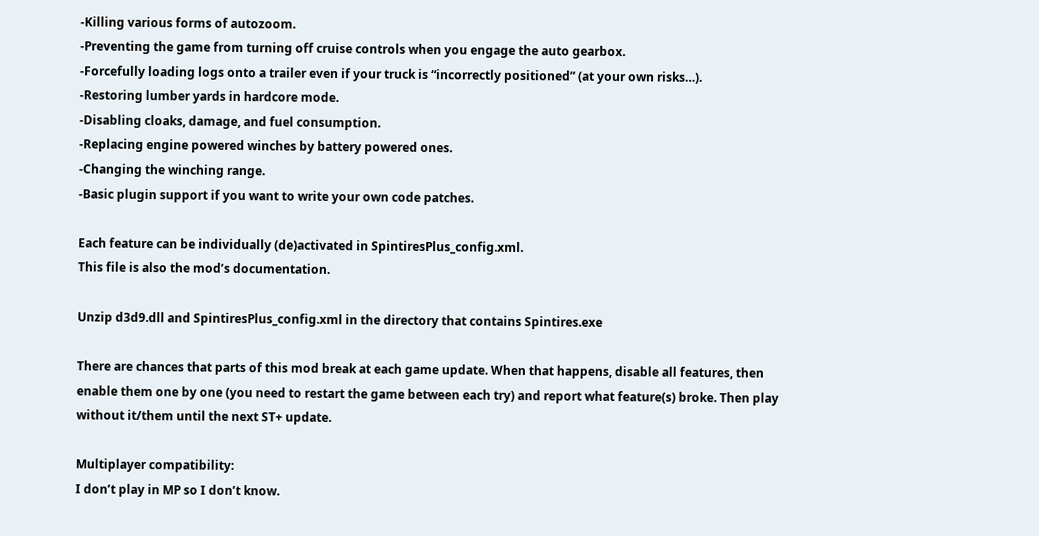-Killing various forms of autozoom.
-Preventing the game from turning off cruise controls when you engage the auto gearbox.
-Forcefully loading logs onto a trailer even if your truck is “incorrectly positioned” (at your own risks…).
-Restoring lumber yards in hardcore mode.
-Disabling cloaks, damage, and fuel consumption.
-Replacing engine powered winches by battery powered ones.
-Changing the winching range.
-Basic plugin support if you want to write your own code patches.

Each feature can be individually (de)activated in SpintiresPlus_config.xml.
This file is also the mod’s documentation.

Unzip d3d9.dll and SpintiresPlus_config.xml in the directory that contains Spintires.exe

There are chances that parts of this mod break at each game update. When that happens, disable all features, then enable them one by one (you need to restart the game between each try) and report what feature(s) broke. Then play without it/them until the next ST+ update.

Multiplayer compatibility:
I don’t play in MP so I don’t know.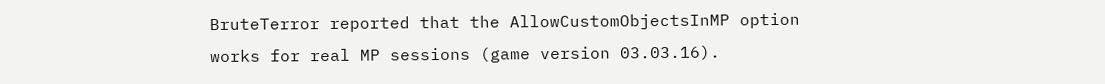BruteTerror reported that the AllowCustomObjectsInMP option works for real MP sessions (game version 03.03.16).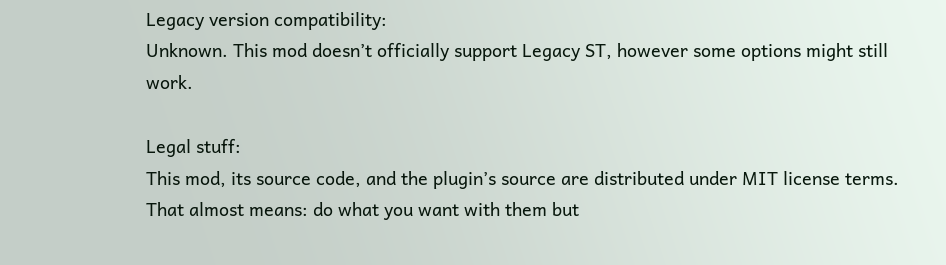Legacy version compatibility:
Unknown. This mod doesn’t officially support Legacy ST, however some options might still work.

Legal stuff:
This mod, its source code, and the plugin’s source are distributed under MIT license terms.
That almost means: do what you want with them but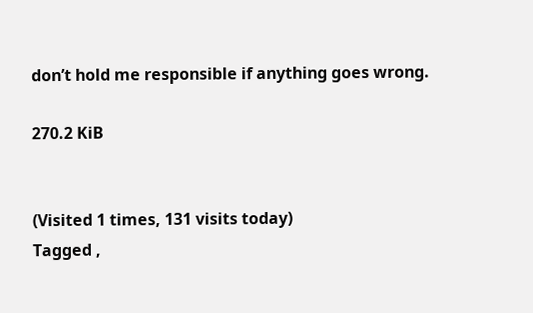don’t hold me responsible if anything goes wrong.

270.2 KiB


(Visited 1 times, 131 visits today)
Tagged ,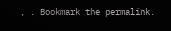, . Bookmark the permalink.